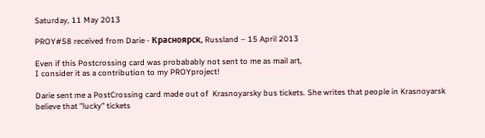Saturday, 11 May 2013

PROY#58 received from Darie - Красноярск, Russland – 15 April 2013

Even if this Postcrossing card was probabably not sent to me as mail art,
I consider it as a contribution to my PROYproject!

Darie sent me a PostCrossing card made out of  Krasnoyarsky bus tickets. She writes that people in Krasnoyarsk believe that "lucky" tickets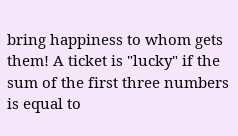bring happiness to whom gets them! A ticket is "lucky" if the sum of the first three numbers is equal to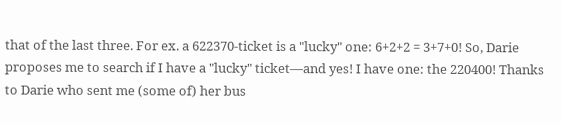that of the last three. For ex. a 622370-ticket is a "lucky" one: 6+2+2 = 3+7+0! So, Darie proposes me to search if I have a "lucky" ticket—and yes! I have one: the 220400! Thanks to Darie who sent me (some of) her bus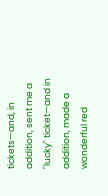tickets—and, in addition, sent me a "lucky" ticket—and in addition, made a wonderful red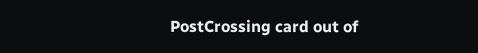PostCrossing card out of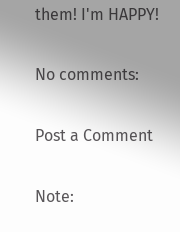them! I'm HAPPY!

No comments:

Post a Comment

Note: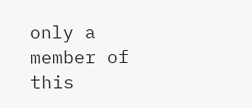only a member of this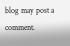blog may post a comment.